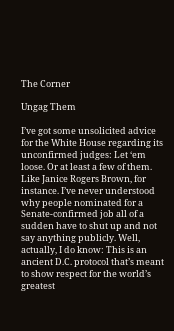The Corner

Ungag Them

I’ve got some unsolicited advice for the White House regarding its unconfirmed judges: Let ‘em loose. Or at least a few of them. Like Janice Rogers Brown, for instance. I’ve never understood why people nominated for a Senate-confirmed job all of a sudden have to shut up and not say anything publicly. Well, actually, I do know: This is an ancient D.C. protocol that’s meant to show respect for the world’s greatest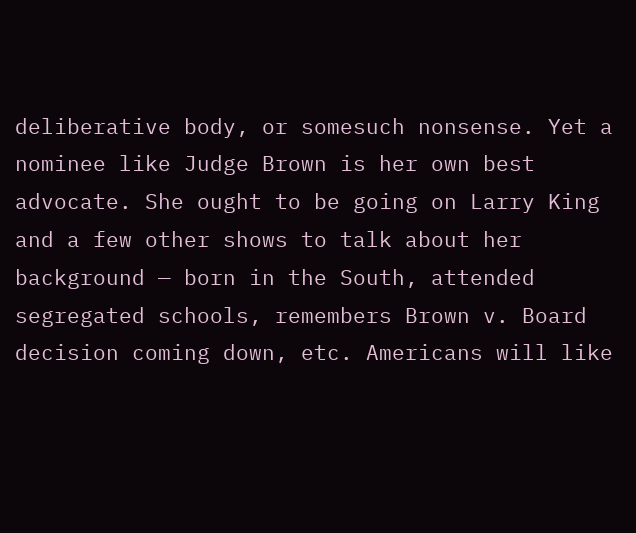deliberative body, or somesuch nonsense. Yet a nominee like Judge Brown is her own best advocate. She ought to be going on Larry King and a few other shows to talk about her background — born in the South, attended segregated schools, remembers Brown v. Board decision coming down, etc. Americans will like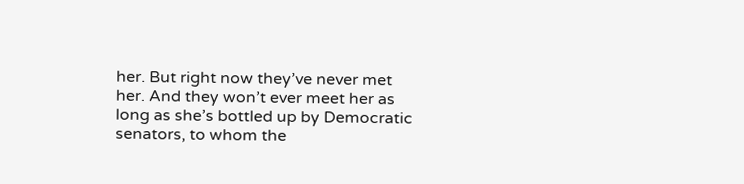her. But right now they’ve never met her. And they won’t ever meet her as long as she’s bottled up by Democratic senators, to whom the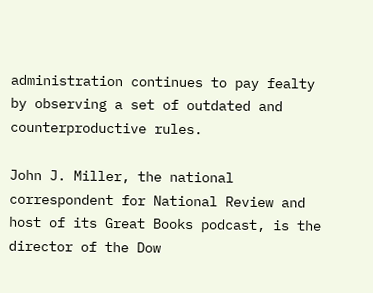administration continues to pay fealty by observing a set of outdated and counterproductive rules.

John J. Miller, the national correspondent for National Review and host of its Great Books podcast, is the director of the Dow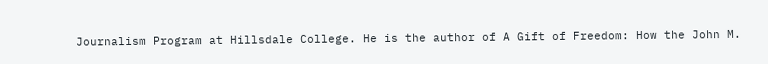Journalism Program at Hillsdale College. He is the author of A Gift of Freedom: How the John M.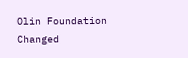Olin Foundation Changed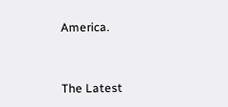America.


The Latest